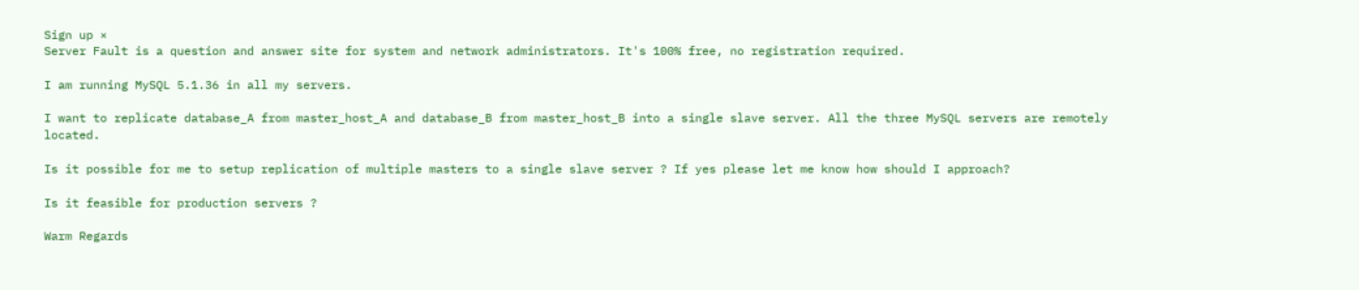Sign up ×
Server Fault is a question and answer site for system and network administrators. It's 100% free, no registration required.

I am running MySQL 5.1.36 in all my servers.

I want to replicate database_A from master_host_A and database_B from master_host_B into a single slave server. All the three MySQL servers are remotely located.

Is it possible for me to setup replication of multiple masters to a single slave server ? If yes please let me know how should I approach?

Is it feasible for production servers ?

Warm Regards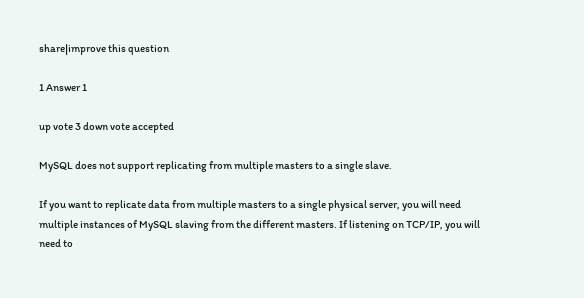share|improve this question

1 Answer 1

up vote 3 down vote accepted

MySQL does not support replicating from multiple masters to a single slave.

If you want to replicate data from multiple masters to a single physical server, you will need multiple instances of MySQL slaving from the different masters. If listening on TCP/IP, you will need to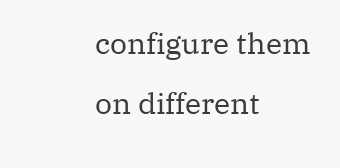configure them on different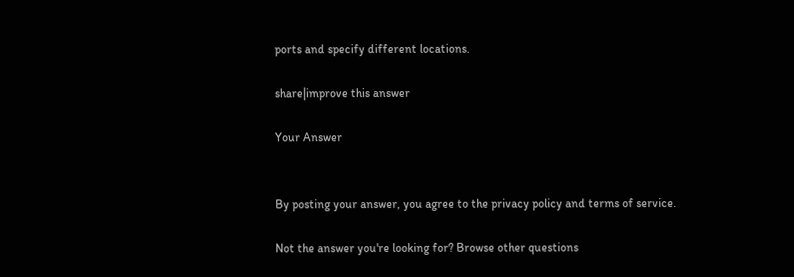ports and specify different locations.

share|improve this answer

Your Answer


By posting your answer, you agree to the privacy policy and terms of service.

Not the answer you're looking for? Browse other questions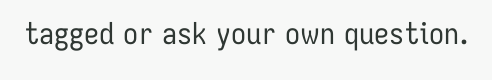tagged or ask your own question.